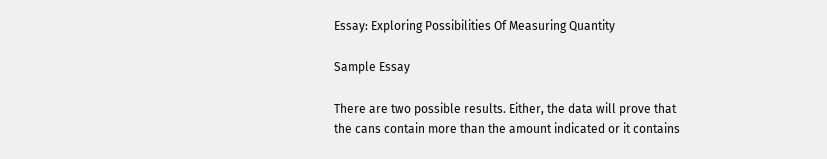Essay: Exploring Possibilities Of Measuring Quantity

Sample Essay

There are two possible results. Either, the data will prove that the cans contain more than the amount indicated or it contains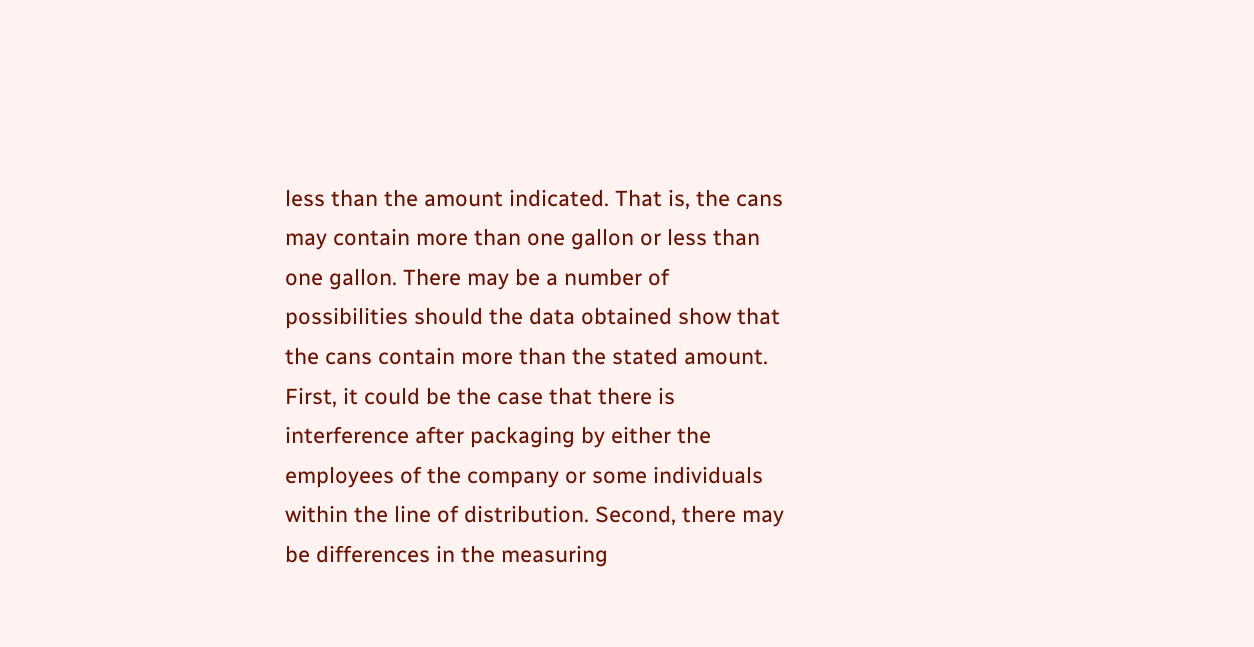less than the amount indicated. That is, the cans may contain more than one gallon or less than one gallon. There may be a number of possibilities should the data obtained show that the cans contain more than the stated amount. First, it could be the case that there is interference after packaging by either the employees of the company or some individuals within the line of distribution. Second, there may be differences in the measuring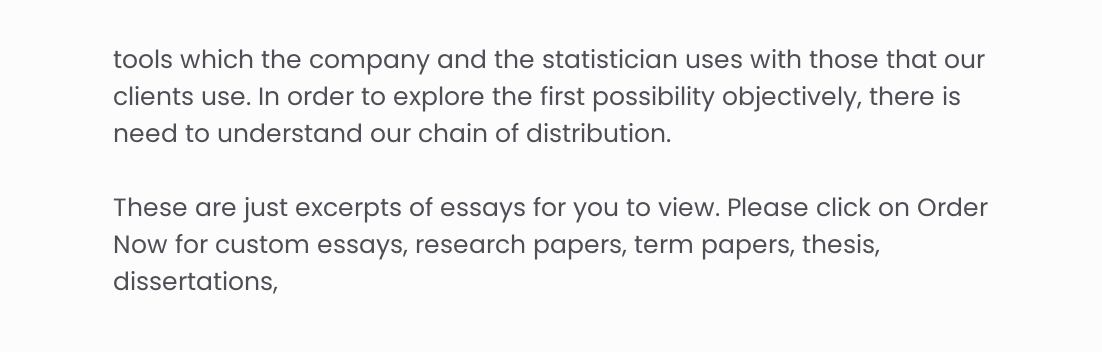tools which the company and the statistician uses with those that our clients use. In order to explore the first possibility objectively, there is need to understand our chain of distribution.

These are just excerpts of essays for you to view. Please click on Order Now for custom essays, research papers, term papers, thesis, dissertations,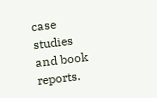case studies and book reports.